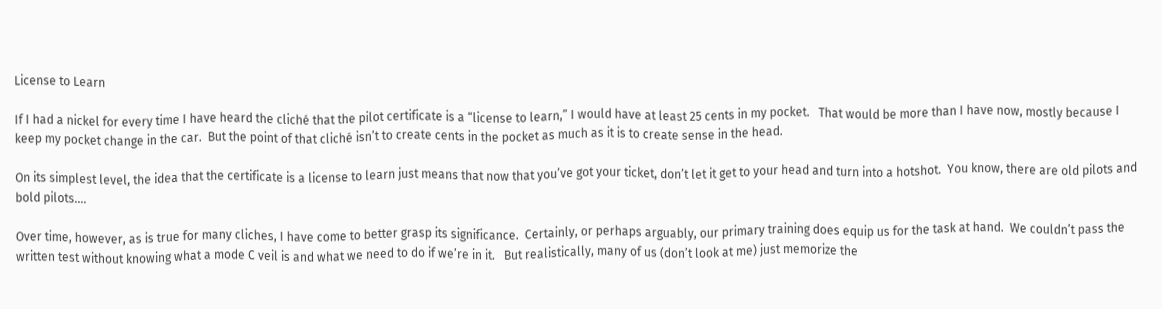License to Learn

If I had a nickel for every time I have heard the cliché that the pilot certificate is a “license to learn,” I would have at least 25 cents in my pocket.   That would be more than I have now, mostly because I keep my pocket change in the car.  But the point of that cliché isn’t to create cents in the pocket as much as it is to create sense in the head.

On its simplest level, the idea that the certificate is a license to learn just means that now that you’ve got your ticket, don’t let it get to your head and turn into a hotshot.  You know, there are old pilots and bold pilots….

Over time, however, as is true for many cliches, I have come to better grasp its significance.  Certainly, or perhaps arguably, our primary training does equip us for the task at hand.  We couldn’t pass the written test without knowing what a mode C veil is and what we need to do if we’re in it.   But realistically, many of us (don’t look at me) just memorize the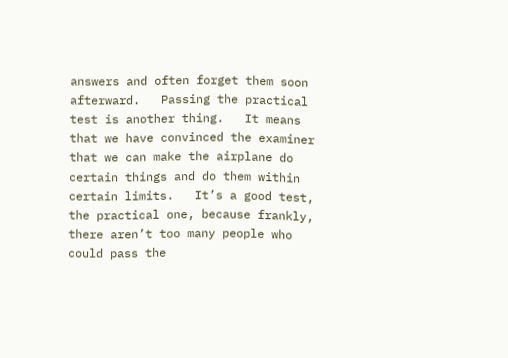answers and often forget them soon afterward.   Passing the practical test is another thing.   It means that we have convinced the examiner that we can make the airplane do certain things and do them within certain limits.   It’s a good test, the practical one, because frankly, there aren’t too many people who could pass the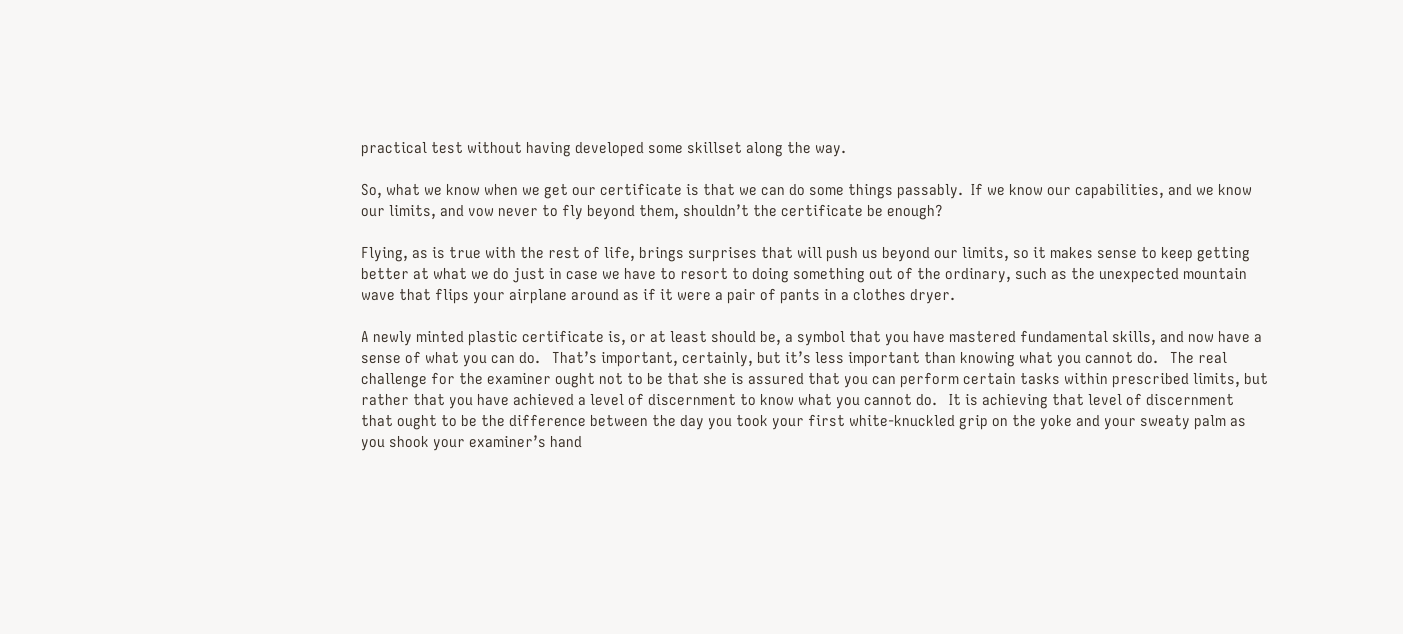practical test without having developed some skillset along the way.

So, what we know when we get our certificate is that we can do some things passably.  If we know our capabilities, and we know our limits, and vow never to fly beyond them, shouldn’t the certificate be enough?

Flying, as is true with the rest of life, brings surprises that will push us beyond our limits, so it makes sense to keep getting better at what we do just in case we have to resort to doing something out of the ordinary, such as the unexpected mountain wave that flips your airplane around as if it were a pair of pants in a clothes dryer.

A newly minted plastic certificate is, or at least should be, a symbol that you have mastered fundamental skills, and now have a sense of what you can do.   That’s important, certainly, but it’s less important than knowing what you cannot do.   The real challenge for the examiner ought not to be that she is assured that you can perform certain tasks within prescribed limits, but rather that you have achieved a level of discernment to know what you cannot do.   It is achieving that level of discernment that ought to be the difference between the day you took your first white-knuckled grip on the yoke and your sweaty palm as you shook your examiner’s hand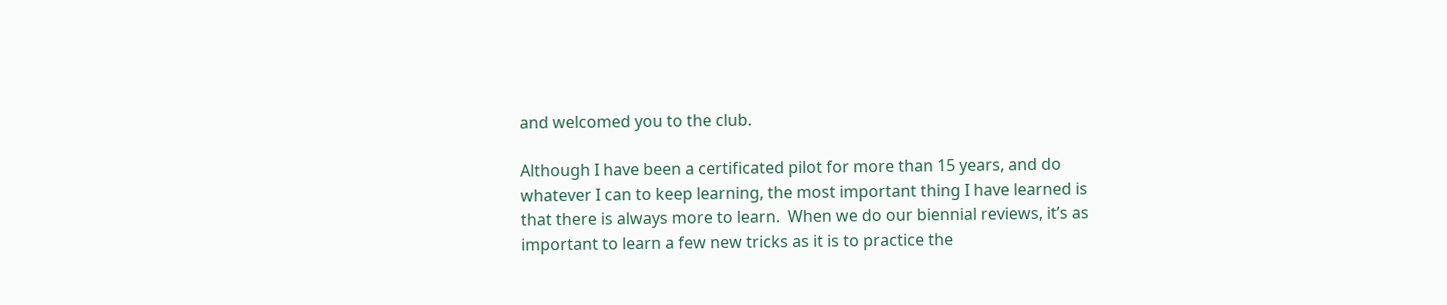and welcomed you to the club.

Although I have been a certificated pilot for more than 15 years, and do whatever I can to keep learning, the most important thing I have learned is that there is always more to learn.  When we do our biennial reviews, it’s as important to learn a few new tricks as it is to practice the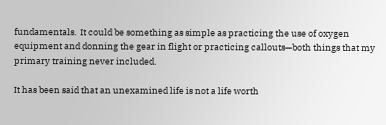fundamentals.  It could be something as simple as practicing the use of oxygen equipment and donning the gear in flight or practicing callouts—both things that my primary training never included.

It has been said that an unexamined life is not a life worth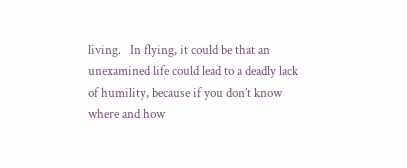living.   In flying, it could be that an unexamined life could lead to a deadly lack of humility, because if you don’t know where and how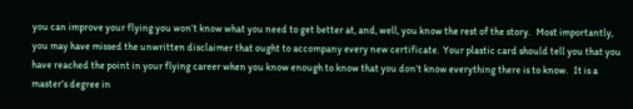you can improve your flying you won’t know what you need to get better at, and, well, you know the rest of the story.   Most importantly, you may have missed the unwritten disclaimer that ought to accompany every new certificate.  Your plastic card should tell you that you have reached the point in your flying career when you know enough to know that you don’t know everything there is to know.   It is a master’s degree in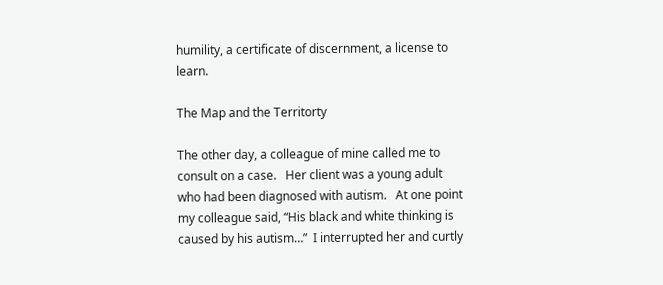humility, a certificate of discernment, a license to learn.

The Map and the Territorty

The other day, a colleague of mine called me to consult on a case.   Her client was a young adult who had been diagnosed with autism.   At one point my colleague said, “His black and white thinking is caused by his autism…”  I interrupted her and curtly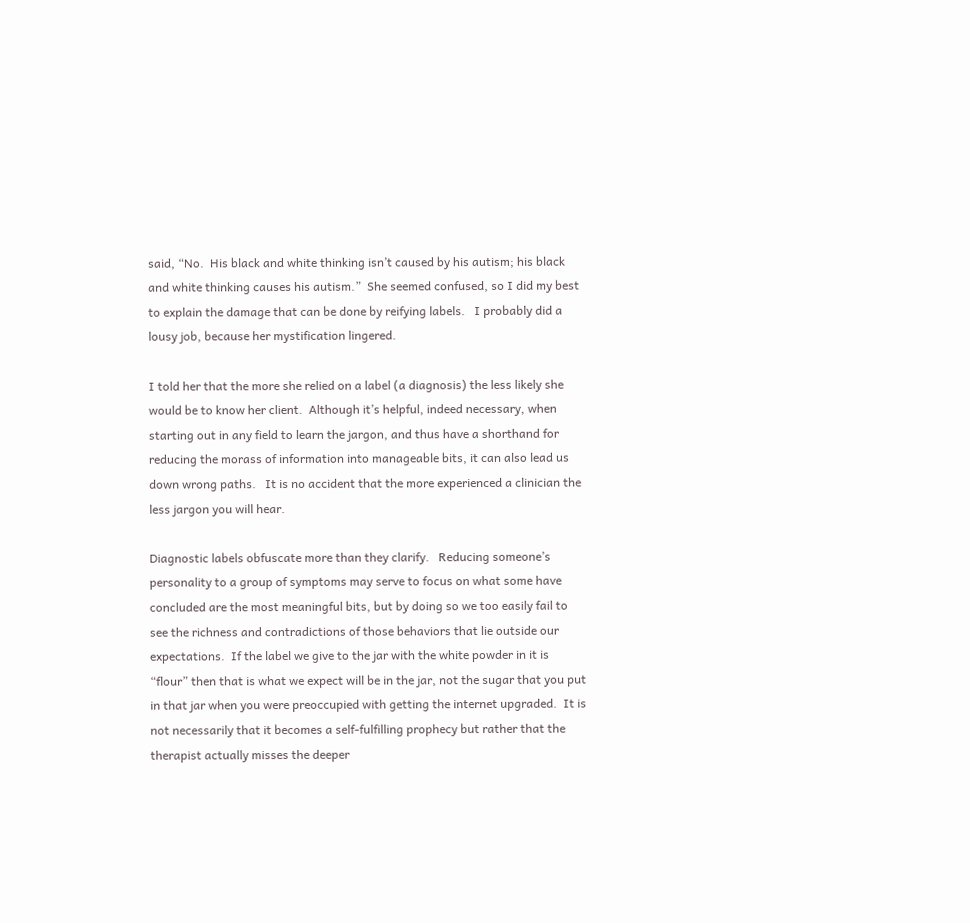said, “No.  His black and white thinking isn’t caused by his autism; his black and white thinking causes his autism.”  She seemed confused, so I did my best to explain the damage that can be done by reifying labels.   I probably did a lousy job, because her mystification lingered.

I told her that the more she relied on a label (a diagnosis) the less likely she would be to know her client.  Although it’s helpful, indeed necessary, when starting out in any field to learn the jargon, and thus have a shorthand for reducing the morass of information into manageable bits, it can also lead us down wrong paths.   It is no accident that the more experienced a clinician the less jargon you will hear.

Diagnostic labels obfuscate more than they clarify.   Reducing someone’s personality to a group of symptoms may serve to focus on what some have concluded are the most meaningful bits, but by doing so we too easily fail to see the richness and contradictions of those behaviors that lie outside our expectations.  If the label we give to the jar with the white powder in it is “flour” then that is what we expect will be in the jar, not the sugar that you put in that jar when you were preoccupied with getting the internet upgraded.  It is not necessarily that it becomes a self-fulfilling prophecy but rather that the therapist actually misses the deeper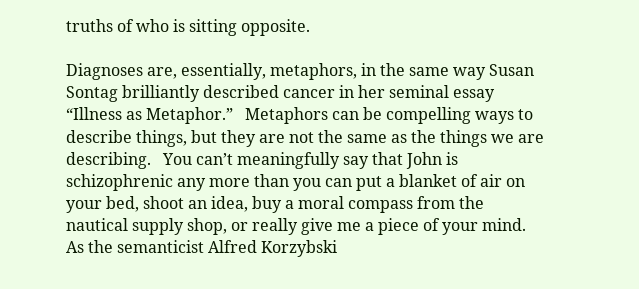truths of who is sitting opposite.

Diagnoses are, essentially, metaphors, in the same way Susan Sontag brilliantly described cancer in her seminal essay “Illness as Metaphor.”   Metaphors can be compelling ways to describe things, but they are not the same as the things we are describing.   You can’t meaningfully say that John is schizophrenic any more than you can put a blanket of air on your bed, shoot an idea, buy a moral compass from the nautical supply shop, or really give me a piece of your mind.  As the semanticist Alfred Korzybski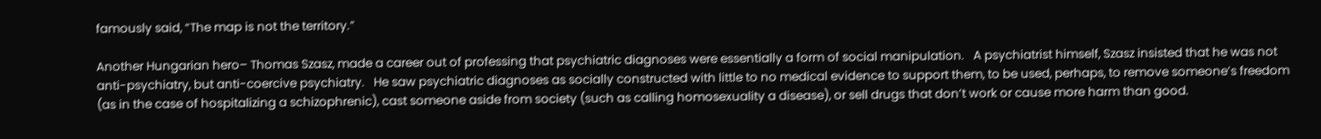famously said, “The map is not the territory.”

Another Hungarian hero– Thomas Szasz, made a career out of professing that psychiatric diagnoses were essentially a form of social manipulation.   A psychiatrist himself, Szasz insisted that he was not anti-psychiatry, but anti-coercive psychiatry.   He saw psychiatric diagnoses as socially constructed with little to no medical evidence to support them, to be used, perhaps, to remove someone’s freedom (as in the case of hospitalizing a schizophrenic), cast someone aside from society (such as calling homosexuality a disease), or sell drugs that don’t work or cause more harm than good.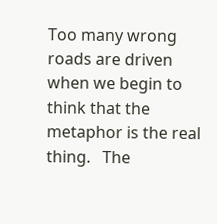Too many wrong roads are driven when we begin to think that the metaphor is the real thing.   The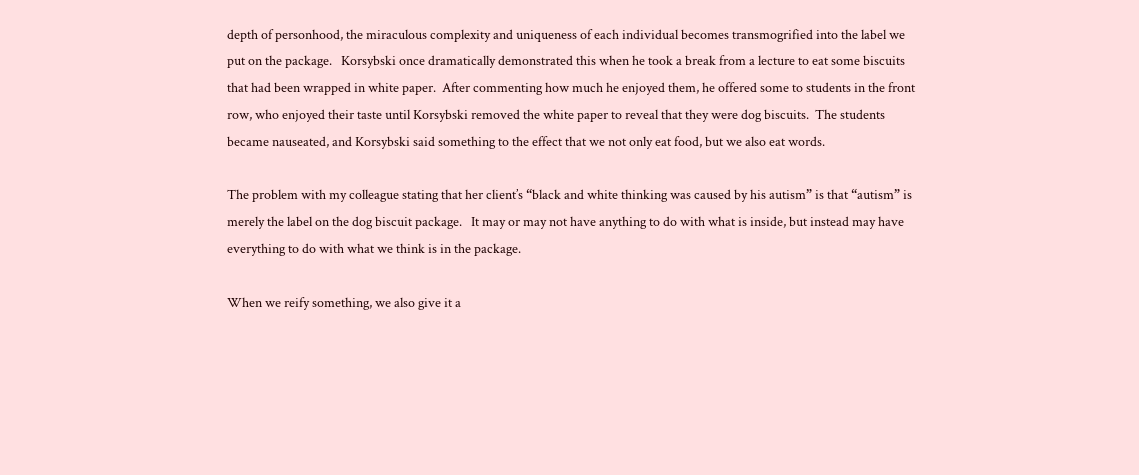depth of personhood, the miraculous complexity and uniqueness of each individual becomes transmogrified into the label we put on the package.   Korsybski once dramatically demonstrated this when he took a break from a lecture to eat some biscuits that had been wrapped in white paper.  After commenting how much he enjoyed them, he offered some to students in the front row, who enjoyed their taste until Korsybski removed the white paper to reveal that they were dog biscuits.  The students became nauseated, and Korsybski said something to the effect that we not only eat food, but we also eat words.

The problem with my colleague stating that her client’s “black and white thinking was caused by his autism” is that “autism” is merely the label on the dog biscuit package.   It may or may not have anything to do with what is inside, but instead may have everything to do with what we think is in the package.

When we reify something, we also give it a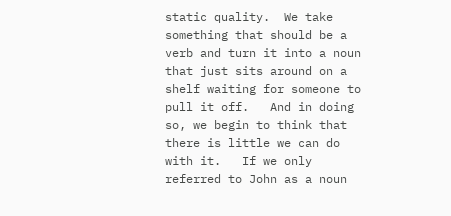static quality.  We take something that should be a verb and turn it into a noun that just sits around on a shelf waiting for someone to pull it off.   And in doing so, we begin to think that there is little we can do with it.   If we only referred to John as a noun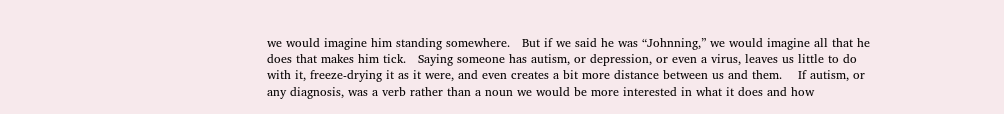we would imagine him standing somewhere.   But if we said he was “Johnning,” we would imagine all that he does that makes him tick.   Saying someone has autism, or depression, or even a virus, leaves us little to do with it, freeze-drying it as it were, and even creates a bit more distance between us and them.    If autism, or any diagnosis, was a verb rather than a noun we would be more interested in what it does and how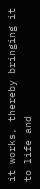it works, thereby bringing it to life and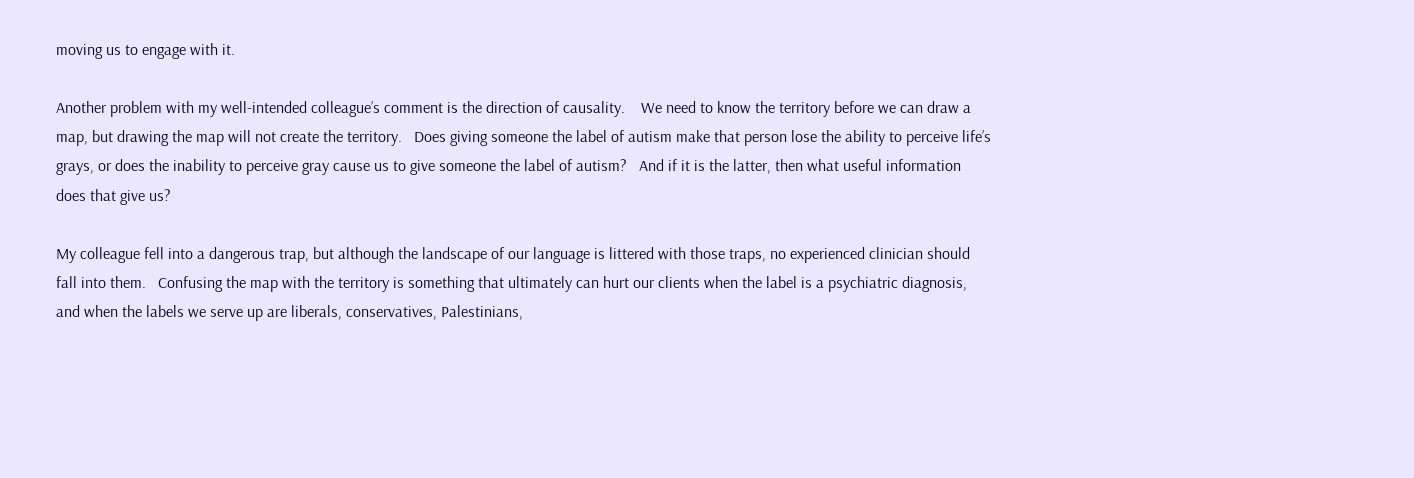moving us to engage with it.

Another problem with my well-intended colleague’s comment is the direction of causality.    We need to know the territory before we can draw a map, but drawing the map will not create the territory.   Does giving someone the label of autism make that person lose the ability to perceive life’s grays, or does the inability to perceive gray cause us to give someone the label of autism?   And if it is the latter, then what useful information does that give us?

My colleague fell into a dangerous trap, but although the landscape of our language is littered with those traps, no experienced clinician should fall into them.   Confusing the map with the territory is something that ultimately can hurt our clients when the label is a psychiatric diagnosis, and when the labels we serve up are liberals, conservatives, Palestinians,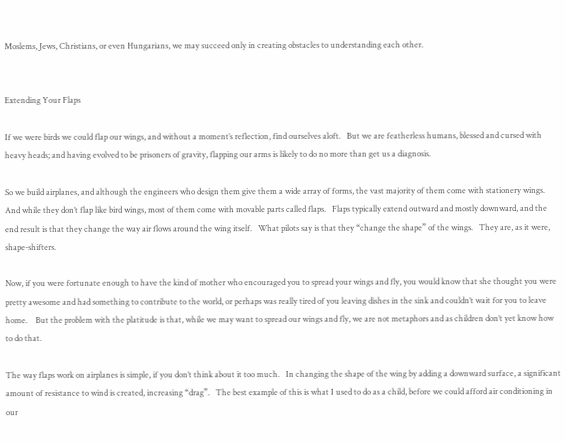Moslems, Jews, Christians, or even Hungarians, we may succeed only in creating obstacles to understanding each other.


Extending Your Flaps

If we were birds we could flap our wings, and without a moment’s reflection, find ourselves aloft.   But we are featherless humans, blessed and cursed with heavy heads; and having evolved to be prisoners of gravity, flapping our arms is likely to do no more than get us a diagnosis.

So we build airplanes, and although the engineers who design them give them a wide array of forms, the vast majority of them come with stationery wings.   And while they don’t flap like bird wings, most of them come with movable parts called flaps.   Flaps typically extend outward and mostly downward, and the end result is that they change the way air flows around the wing itself.   What pilots say is that they “change the shape” of the wings.   They are, as it were, shape-shifters.

Now, if you were fortunate enough to have the kind of mother who encouraged you to spread your wings and fly, you would know that she thought you were pretty awesome and had something to contribute to the world, or perhaps was really tired of you leaving dishes in the sink and couldn’t wait for you to leave home.    But the problem with the platitude is that, while we may want to spread our wings and fly, we are not metaphors and as children don’t yet know how to do that.

The way flaps work on airplanes is simple, if you don’t think about it too much.   In changing the shape of the wing by adding a downward surface, a significant amount of resistance to wind is created, increasing “drag”.   The best example of this is what I used to do as a child, before we could afford air conditioning in our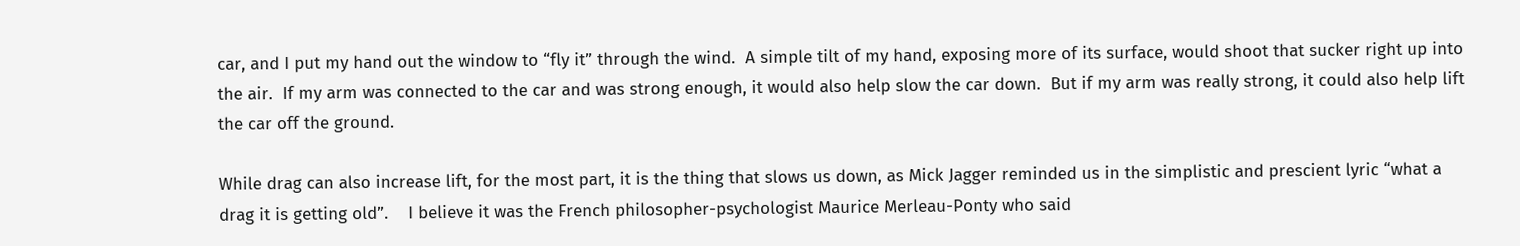car, and I put my hand out the window to “fly it” through the wind.  A simple tilt of my hand, exposing more of its surface, would shoot that sucker right up into the air.  If my arm was connected to the car and was strong enough, it would also help slow the car down.  But if my arm was really strong, it could also help lift the car off the ground.

While drag can also increase lift, for the most part, it is the thing that slows us down, as Mick Jagger reminded us in the simplistic and prescient lyric “what a drag it is getting old”.    I believe it was the French philosopher-psychologist Maurice Merleau-Ponty who said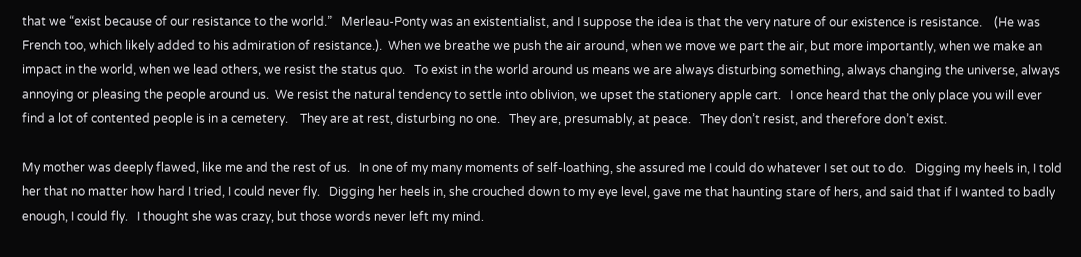that we “exist because of our resistance to the world.”   Merleau-Ponty was an existentialist, and I suppose the idea is that the very nature of our existence is resistance.    (He was French too, which likely added to his admiration of resistance.).  When we breathe we push the air around, when we move we part the air, but more importantly, when we make an impact in the world, when we lead others, we resist the status quo.   To exist in the world around us means we are always disturbing something, always changing the universe, always annoying or pleasing the people around us.  We resist the natural tendency to settle into oblivion, we upset the stationery apple cart.   I once heard that the only place you will ever find a lot of contented people is in a cemetery.    They are at rest, disturbing no one.   They are, presumably, at peace.   They don’t resist, and therefore don’t exist.

My mother was deeply flawed, like me and the rest of us.   In one of my many moments of self-loathing, she assured me I could do whatever I set out to do.   Digging my heels in, I told her that no matter how hard I tried, I could never fly.   Digging her heels in, she crouched down to my eye level, gave me that haunting stare of hers, and said that if I wanted to badly enough, I could fly.   I thought she was crazy, but those words never left my mind.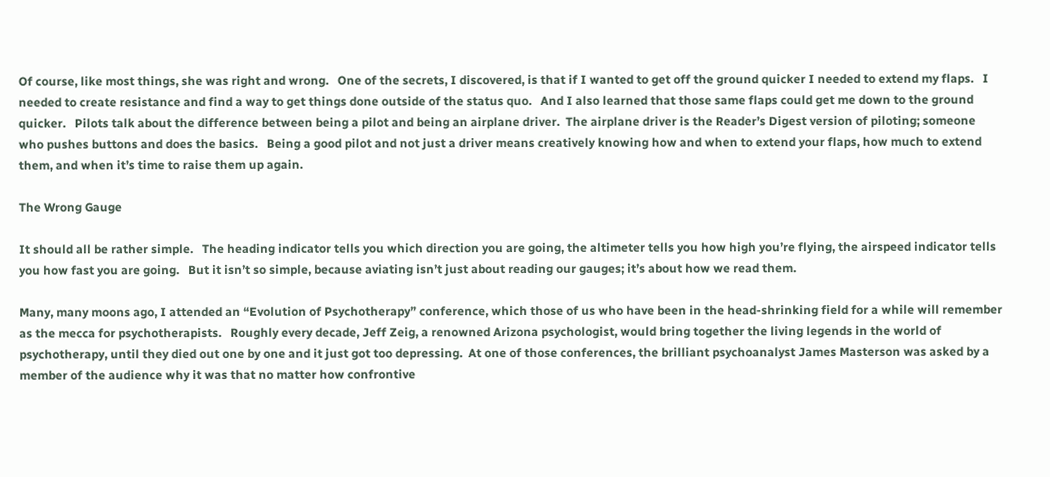Of course, like most things, she was right and wrong.   One of the secrets, I discovered, is that if I wanted to get off the ground quicker I needed to extend my flaps.   I needed to create resistance and find a way to get things done outside of the status quo.   And I also learned that those same flaps could get me down to the ground quicker.   Pilots talk about the difference between being a pilot and being an airplane driver.  The airplane driver is the Reader’s Digest version of piloting; someone who pushes buttons and does the basics.   Being a good pilot and not just a driver means creatively knowing how and when to extend your flaps, how much to extend them, and when it’s time to raise them up again.

The Wrong Gauge

It should all be rather simple.   The heading indicator tells you which direction you are going, the altimeter tells you how high you’re flying, the airspeed indicator tells you how fast you are going.   But it isn’t so simple, because aviating isn’t just about reading our gauges; it’s about how we read them.

Many, many moons ago, I attended an “Evolution of Psychotherapy” conference, which those of us who have been in the head-shrinking field for a while will remember as the mecca for psychotherapists.   Roughly every decade, Jeff Zeig, a renowned Arizona psychologist, would bring together the living legends in the world of psychotherapy, until they died out one by one and it just got too depressing.  At one of those conferences, the brilliant psychoanalyst James Masterson was asked by a member of the audience why it was that no matter how confrontive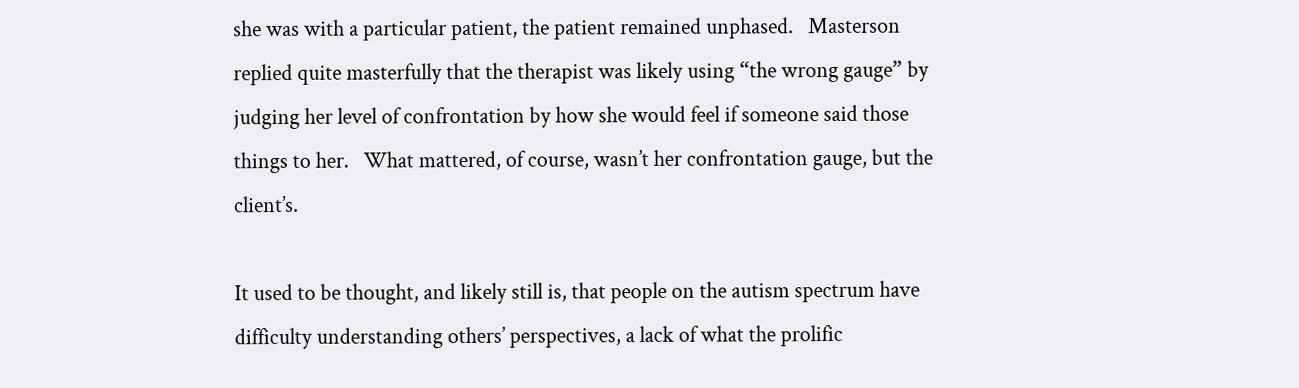she was with a particular patient, the patient remained unphased.   Masterson replied quite masterfully that the therapist was likely using “the wrong gauge” by judging her level of confrontation by how she would feel if someone said those things to her.   What mattered, of course, wasn’t her confrontation gauge, but the client’s.

It used to be thought, and likely still is, that people on the autism spectrum have difficulty understanding others’ perspectives, a lack of what the prolific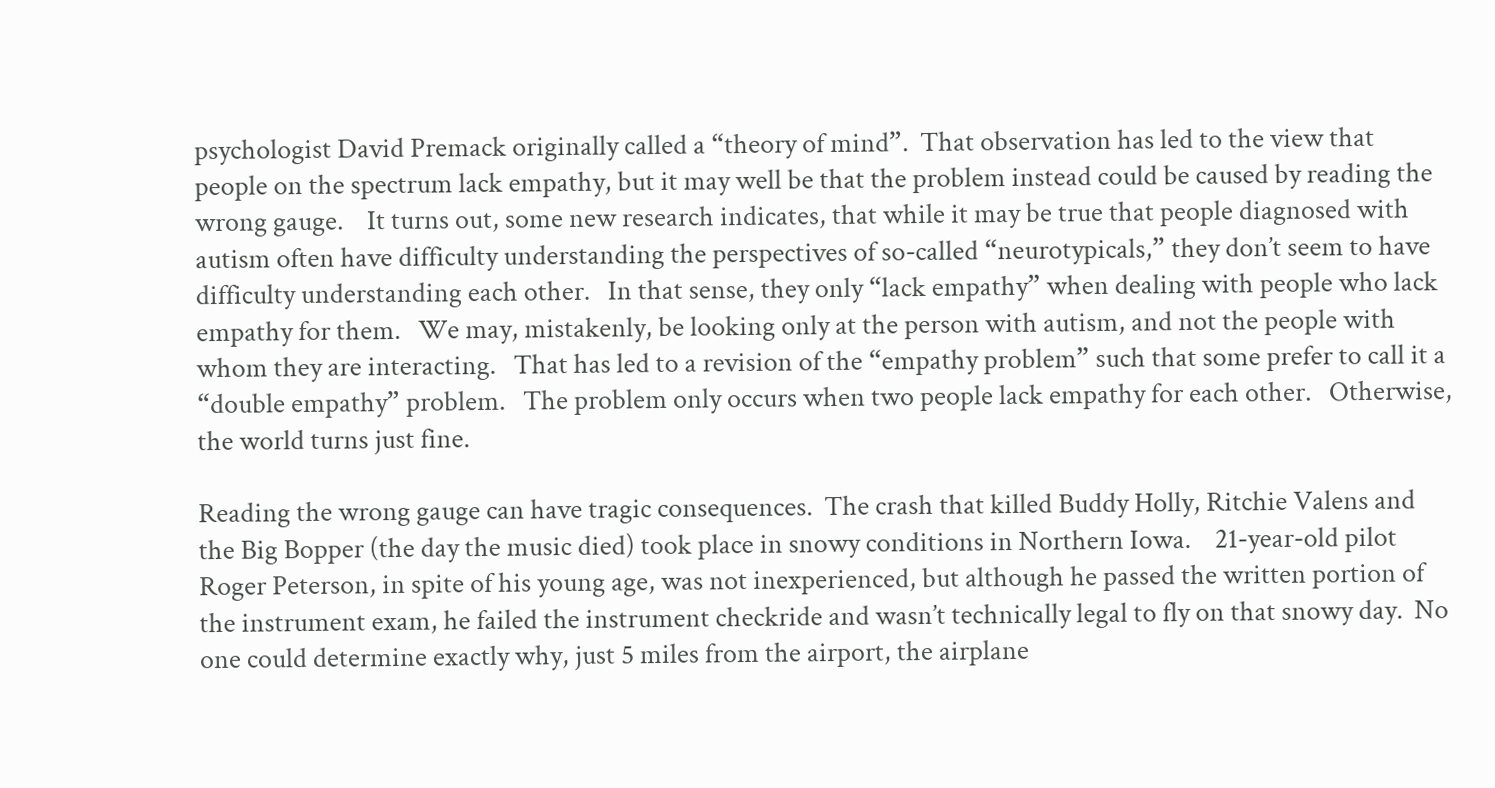psychologist David Premack originally called a “theory of mind”.  That observation has led to the view that people on the spectrum lack empathy, but it may well be that the problem instead could be caused by reading the wrong gauge.    It turns out, some new research indicates, that while it may be true that people diagnosed with autism often have difficulty understanding the perspectives of so-called “neurotypicals,” they don’t seem to have difficulty understanding each other.   In that sense, they only “lack empathy” when dealing with people who lack empathy for them.   We may, mistakenly, be looking only at the person with autism, and not the people with whom they are interacting.   That has led to a revision of the “empathy problem” such that some prefer to call it a “double empathy” problem.   The problem only occurs when two people lack empathy for each other.   Otherwise, the world turns just fine.

Reading the wrong gauge can have tragic consequences.  The crash that killed Buddy Holly, Ritchie Valens and the Big Bopper (the day the music died) took place in snowy conditions in Northern Iowa.    21-year-old pilot Roger Peterson, in spite of his young age, was not inexperienced, but although he passed the written portion of the instrument exam, he failed the instrument checkride and wasn’t technically legal to fly on that snowy day.  No one could determine exactly why, just 5 miles from the airport, the airplane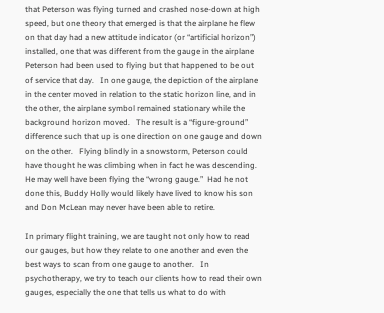that Peterson was flying turned and crashed nose-down at high speed, but one theory that emerged is that the airplane he flew on that day had a new attitude indicator (or “artificial horizon”) installed, one that was different from the gauge in the airplane Peterson had been used to flying but that happened to be out of service that day.   In one gauge, the depiction of the airplane in the center moved in relation to the static horizon line, and in the other, the airplane symbol remained stationary while the background horizon moved.   The result is a “figure-ground” difference such that up is one direction on one gauge and down on the other.   Flying blindly in a snowstorm, Peterson could have thought he was climbing when in fact he was descending.   He may well have been flying the “wrong gauge.”  Had he not done this, Buddy Holly would likely have lived to know his son and Don McLean may never have been able to retire.

In primary flight training, we are taught not only how to read our gauges, but how they relate to one another and even the best ways to scan from one gauge to another.   In psychotherapy, we try to teach our clients how to read their own gauges, especially the one that tells us what to do with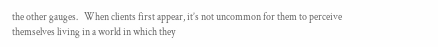the other gauges.   When clients first appear, it’s not uncommon for them to perceive themselves living in a world in which they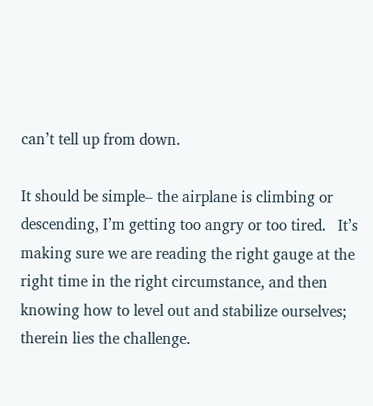can’t tell up from down.

It should be simple– the airplane is climbing or descending, I’m getting too angry or too tired.   It’s making sure we are reading the right gauge at the right time in the right circumstance, and then knowing how to level out and stabilize ourselves; therein lies the challenge.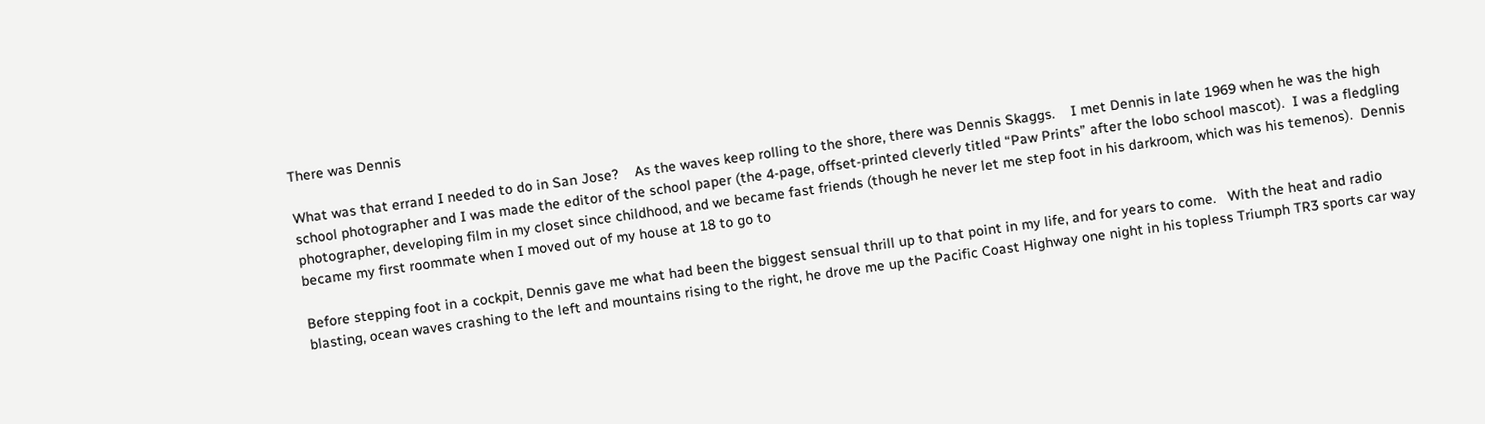There was Dennis

What was that errand I needed to do in San Jose?    As the waves keep rolling to the shore, there was Dennis Skaggs.    I met Dennis in late 1969 when he was the high school photographer and I was made the editor of the school paper (the 4-page, offset-printed cleverly titled “Paw Prints” after the lobo school mascot).  I was a fledgling photographer, developing film in my closet since childhood, and we became fast friends (though he never let me step foot in his darkroom, which was his temenos).  Dennis became my first roommate when I moved out of my house at 18 to go to

Before stepping foot in a cockpit, Dennis gave me what had been the biggest sensual thrill up to that point in my life, and for years to come.   With the heat and radio blasting, ocean waves crashing to the left and mountains rising to the right, he drove me up the Pacific Coast Highway one night in his topless Triumph TR3 sports car way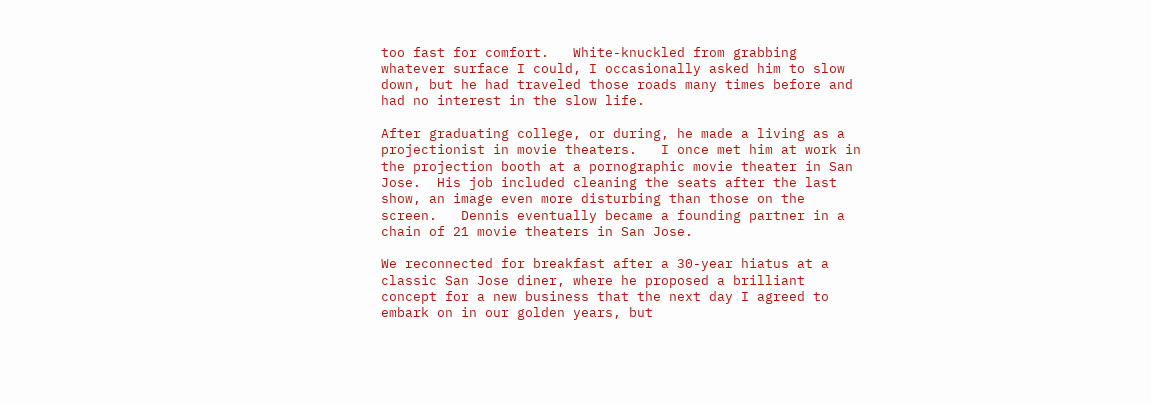too fast for comfort.   White-knuckled from grabbing whatever surface I could, I occasionally asked him to slow down, but he had traveled those roads many times before and had no interest in the slow life.

After graduating college, or during, he made a living as a projectionist in movie theaters.   I once met him at work in the projection booth at a pornographic movie theater in San Jose.  His job included cleaning the seats after the last show, an image even more disturbing than those on the screen.   Dennis eventually became a founding partner in a chain of 21 movie theaters in San Jose.

We reconnected for breakfast after a 30-year hiatus at a classic San Jose diner, where he proposed a brilliant concept for a new business that the next day I agreed to embark on in our golden years, but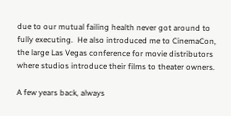due to our mutual failing health never got around to fully executing.  He also introduced me to CinemaCon, the large Las Vegas conference for movie distributors where studios introduce their films to theater owners.

A few years back, always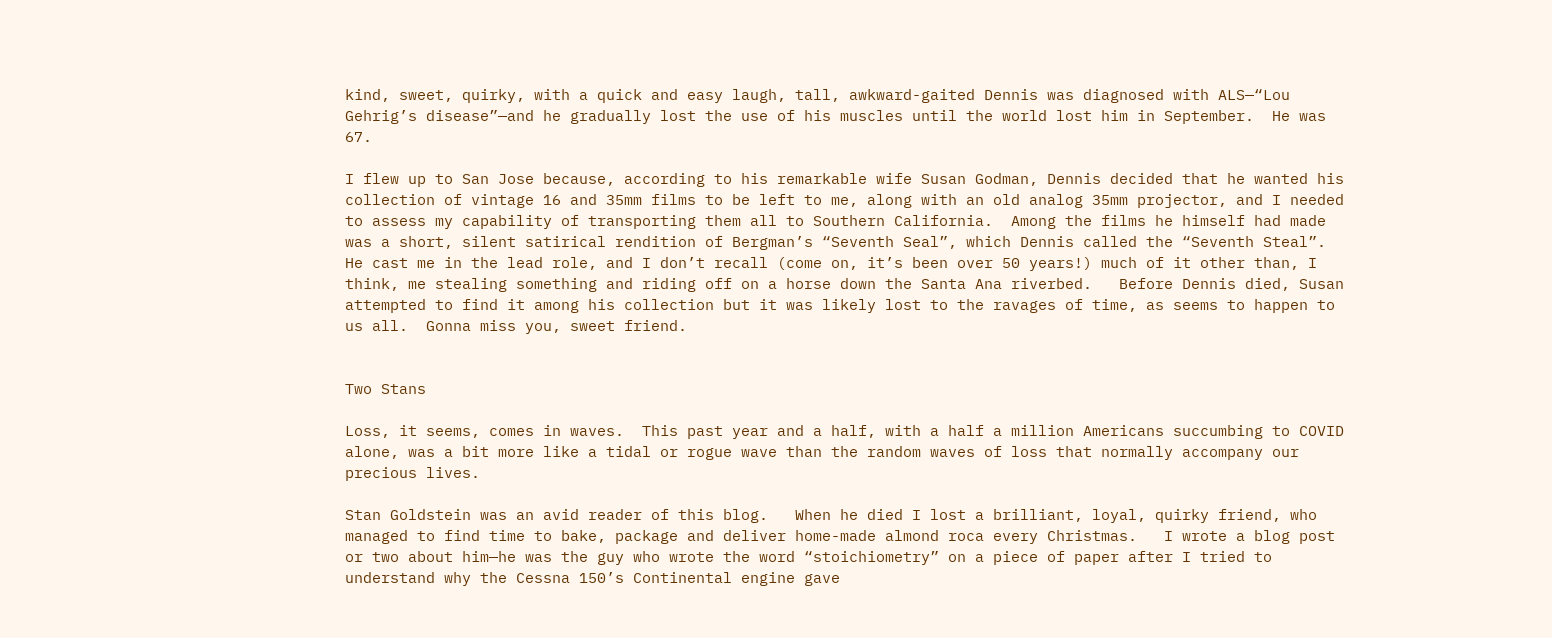kind, sweet, quirky, with a quick and easy laugh, tall, awkward-gaited Dennis was diagnosed with ALS—“Lou Gehrig’s disease”—and he gradually lost the use of his muscles until the world lost him in September.  He was 67.

I flew up to San Jose because, according to his remarkable wife Susan Godman, Dennis decided that he wanted his collection of vintage 16 and 35mm films to be left to me, along with an old analog 35mm projector, and I needed to assess my capability of transporting them all to Southern California.  Among the films he himself had made was a short, silent satirical rendition of Bergman’s “Seventh Seal”, which Dennis called the “Seventh Steal”.   He cast me in the lead role, and I don’t recall (come on, it’s been over 50 years!) much of it other than, I think, me stealing something and riding off on a horse down the Santa Ana riverbed.   Before Dennis died, Susan attempted to find it among his collection but it was likely lost to the ravages of time, as seems to happen to us all.  Gonna miss you, sweet friend.


Two Stans

Loss, it seems, comes in waves.  This past year and a half, with a half a million Americans succumbing to COVID alone, was a bit more like a tidal or rogue wave than the random waves of loss that normally accompany our precious lives.

Stan Goldstein was an avid reader of this blog.   When he died I lost a brilliant, loyal, quirky friend, who managed to find time to bake, package and deliver home-made almond roca every Christmas.   I wrote a blog post or two about him—he was the guy who wrote the word “stoichiometry” on a piece of paper after I tried to understand why the Cessna 150’s Continental engine gave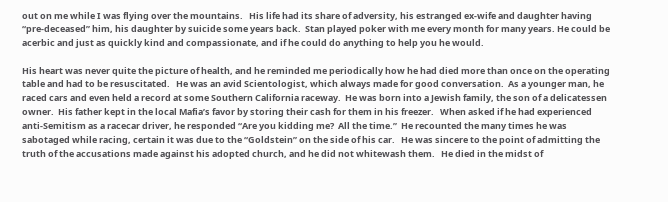out on me while I was flying over the mountains.   His life had its share of adversity, his estranged ex-wife and daughter having “pre-deceased” him, his daughter by suicide some years back.  Stan played poker with me every month for many years. He could be acerbic and just as quickly kind and compassionate, and if he could do anything to help you he would.

His heart was never quite the picture of health, and he reminded me periodically how he had died more than once on the operating table and had to be resuscitated.   He was an avid Scientologist, which always made for good conversation.  As a younger man, he raced cars and even held a record at some Southern California raceway.  He was born into a Jewish family, the son of a delicatessen owner.  His father kept in the local Mafia’s favor by storing their cash for them in his freezer.   When asked if he had experienced anti-Semitism as a racecar driver, he responded “Are you kidding me?  All the time.”  He recounted the many times he was sabotaged while racing, certain it was due to the “Goldstein” on the side of his car.   He was sincere to the point of admitting the truth of the accusations made against his adopted church, and he did not whitewash them.   He died in the midst of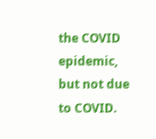the COVID epidemic, but not due to COVID.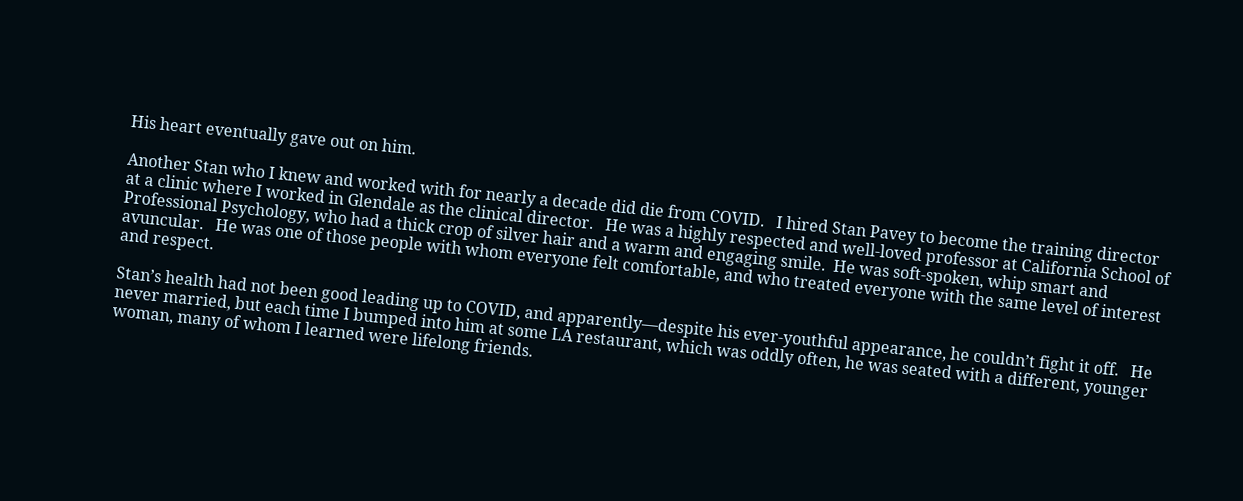His heart eventually gave out on him.

Another Stan who I knew and worked with for nearly a decade did die from COVID.   I hired Stan Pavey to become the training director at a clinic where I worked in Glendale as the clinical director.   He was a highly respected and well-loved professor at California School of Professional Psychology, who had a thick crop of silver hair and a warm and engaging smile.  He was soft-spoken, whip smart and avuncular.   He was one of those people with whom everyone felt comfortable, and who treated everyone with the same level of interest and respect.

Stan’s health had not been good leading up to COVID, and apparently—despite his ever-youthful appearance, he couldn’t fight it off.   He never married, but each time I bumped into him at some LA restaurant, which was oddly often, he was seated with a different, younger woman, many of whom I learned were lifelong friends.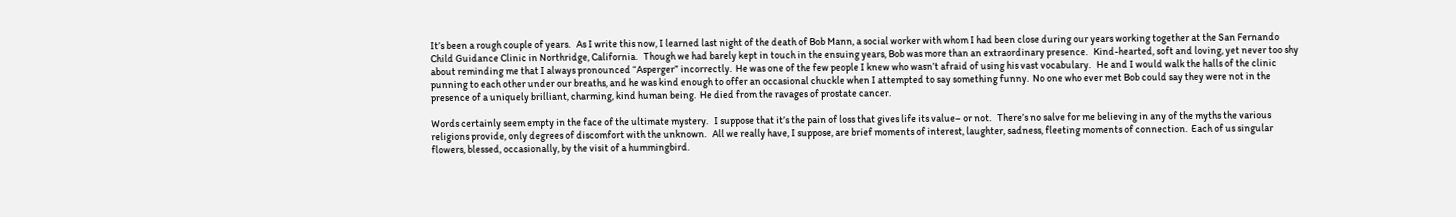It’s been a rough couple of years.   As I write this now, I learned last night of the death of Bob Mann, a social worker with whom I had been close during our years working together at the San Fernando Child Guidance Clinic in Northridge, California.   Though we had barely kept in touch in the ensuing years, Bob was more than an extraordinary presence.   Kind-hearted, soft and loving, yet never too shy about reminding me that I always pronounced “Asperger” incorrectly.  He was one of the few people I knew who wasn’t afraid of using his vast vocabulary.   He and I would walk the halls of the clinic punning to each other under our breaths, and he was kind enough to offer an occasional chuckle when I attempted to say something funny.  No one who ever met Bob could say they were not in the presence of a uniquely brilliant, charming, kind human being.  He died from the ravages of prostate cancer.

Words certainly seem empty in the face of the ultimate mystery.   I suppose that it’s the pain of loss that gives life its value– or not.   There’s no salve for me believing in any of the myths the various religions provide, only degrees of discomfort with the unknown.   All we really have, I suppose, are brief moments of interest, laughter, sadness, fleeting moments of connection.  Each of us singular flowers, blessed, occasionally, by the visit of a hummingbird.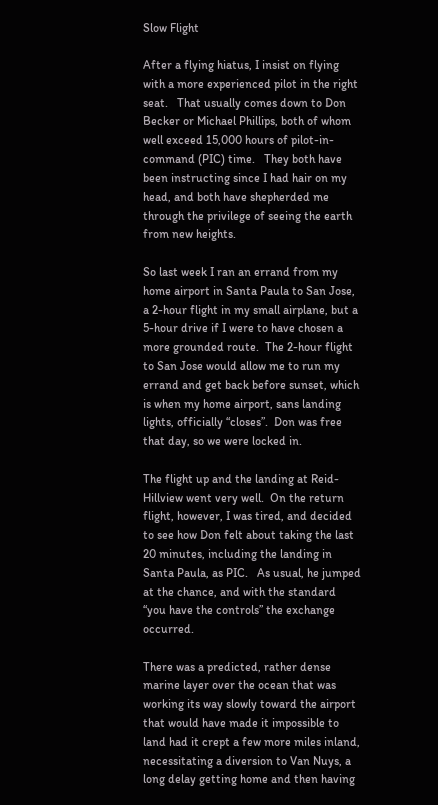Slow Flight

After a flying hiatus, I insist on flying with a more experienced pilot in the right seat.   That usually comes down to Don Becker or Michael Phillips, both of whom well exceed 15,000 hours of pilot-in-command (PIC) time.   They both have been instructing since I had hair on my head, and both have shepherded me through the privilege of seeing the earth from new heights.

So last week I ran an errand from my home airport in Santa Paula to San Jose, a 2-hour flight in my small airplane, but a 5-hour drive if I were to have chosen a more grounded route.  The 2-hour flight to San Jose would allow me to run my errand and get back before sunset, which is when my home airport, sans landing lights, officially “closes”.  Don was free that day, so we were locked in.

The flight up and the landing at Reid-Hillview went very well.  On the return flight, however, I was tired, and decided to see how Don felt about taking the last 20 minutes, including the landing in Santa Paula, as PIC.   As usual, he jumped at the chance, and with the standard “you have the controls” the exchange occurred.

There was a predicted, rather dense marine layer over the ocean that was working its way slowly toward the airport that would have made it impossible to land had it crept a few more miles inland, necessitating a diversion to Van Nuys, a long delay getting home and then having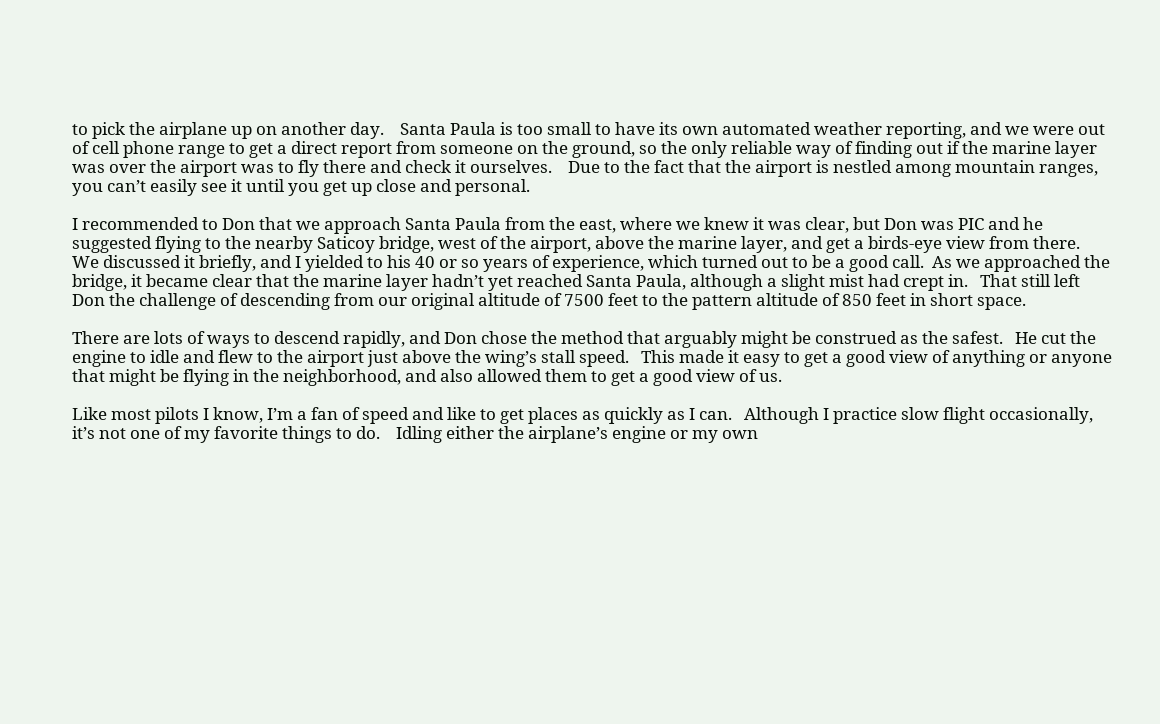to pick the airplane up on another day.    Santa Paula is too small to have its own automated weather reporting, and we were out of cell phone range to get a direct report from someone on the ground, so the only reliable way of finding out if the marine layer was over the airport was to fly there and check it ourselves.    Due to the fact that the airport is nestled among mountain ranges, you can’t easily see it until you get up close and personal.

I recommended to Don that we approach Santa Paula from the east, where we knew it was clear, but Don was PIC and he suggested flying to the nearby Saticoy bridge, west of the airport, above the marine layer, and get a birds-eye view from there.     We discussed it briefly, and I yielded to his 40 or so years of experience, which turned out to be a good call.  As we approached the bridge, it became clear that the marine layer hadn’t yet reached Santa Paula, although a slight mist had crept in.   That still left Don the challenge of descending from our original altitude of 7500 feet to the pattern altitude of 850 feet in short space.

There are lots of ways to descend rapidly, and Don chose the method that arguably might be construed as the safest.   He cut the engine to idle and flew to the airport just above the wing’s stall speed.   This made it easy to get a good view of anything or anyone that might be flying in the neighborhood, and also allowed them to get a good view of us.

Like most pilots I know, I’m a fan of speed and like to get places as quickly as I can.   Although I practice slow flight occasionally, it’s not one of my favorite things to do.    Idling either the airplane’s engine or my own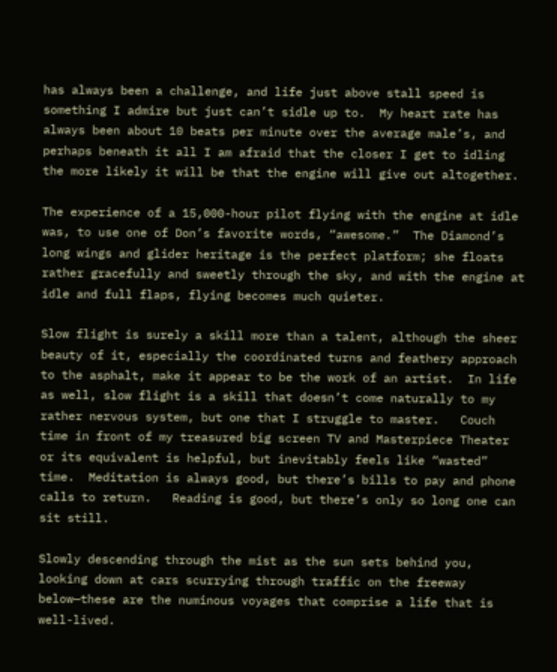has always been a challenge, and life just above stall speed is something I admire but just can’t sidle up to.  My heart rate has always been about 10 beats per minute over the average male’s, and perhaps beneath it all I am afraid that the closer I get to idling the more likely it will be that the engine will give out altogether.

The experience of a 15,000-hour pilot flying with the engine at idle was, to use one of Don’s favorite words, “awesome.”  The Diamond’s long wings and glider heritage is the perfect platform; she floats rather gracefully and sweetly through the sky, and with the engine at idle and full flaps, flying becomes much quieter.

Slow flight is surely a skill more than a talent, although the sheer beauty of it, especially the coordinated turns and feathery approach to the asphalt, make it appear to be the work of an artist.  In life as well, slow flight is a skill that doesn’t come naturally to my rather nervous system, but one that I struggle to master.   Couch time in front of my treasured big screen TV and Masterpiece Theater or its equivalent is helpful, but inevitably feels like “wasted” time.  Meditation is always good, but there’s bills to pay and phone calls to return.   Reading is good, but there’s only so long one can sit still.

Slowly descending through the mist as the sun sets behind you, looking down at cars scurrying through traffic on the freeway below—these are the numinous voyages that comprise a life that is well-lived.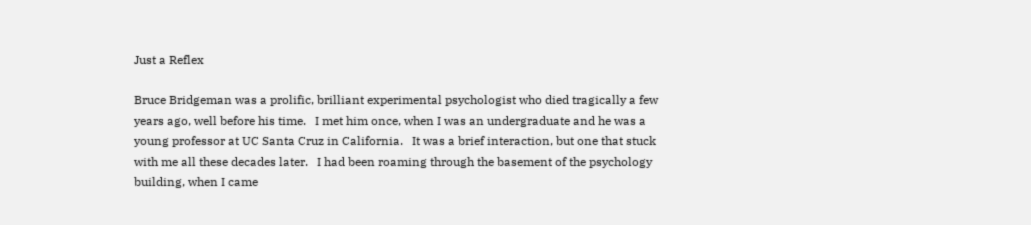Just a Reflex

Bruce Bridgeman was a prolific, brilliant experimental psychologist who died tragically a few years ago, well before his time.   I met him once, when I was an undergraduate and he was a young professor at UC Santa Cruz in California.   It was a brief interaction, but one that stuck with me all these decades later.   I had been roaming through the basement of the psychology building, when I came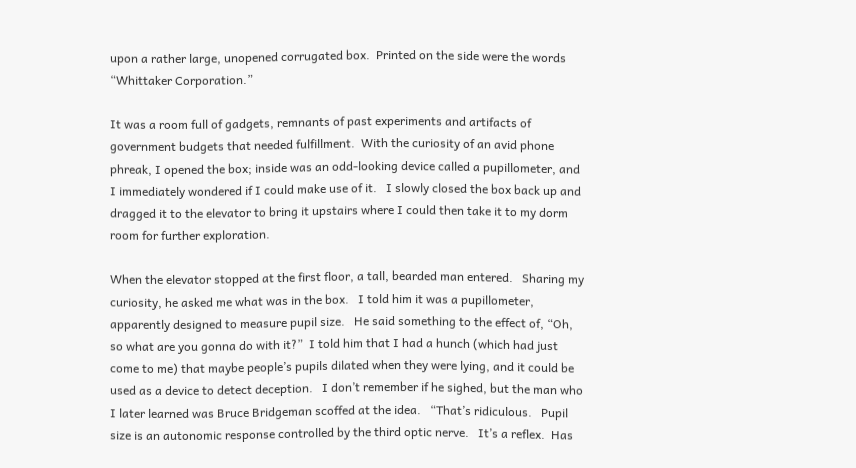upon a rather large, unopened corrugated box.  Printed on the side were the words “Whittaker Corporation.”

It was a room full of gadgets, remnants of past experiments and artifacts of government budgets that needed fulfillment.  With the curiosity of an avid phone phreak, I opened the box; inside was an odd-looking device called a pupillometer, and I immediately wondered if I could make use of it.   I slowly closed the box back up and dragged it to the elevator to bring it upstairs where I could then take it to my dorm room for further exploration.

When the elevator stopped at the first floor, a tall, bearded man entered.   Sharing my curiosity, he asked me what was in the box.   I told him it was a pupillometer, apparently designed to measure pupil size.   He said something to the effect of, “Oh, so what are you gonna do with it?”  I told him that I had a hunch (which had just come to me) that maybe people’s pupils dilated when they were lying, and it could be used as a device to detect deception.   I don’t remember if he sighed, but the man who I later learned was Bruce Bridgeman scoffed at the idea.   “That’s ridiculous.   Pupil size is an autonomic response controlled by the third optic nerve.   It’s a reflex.  Has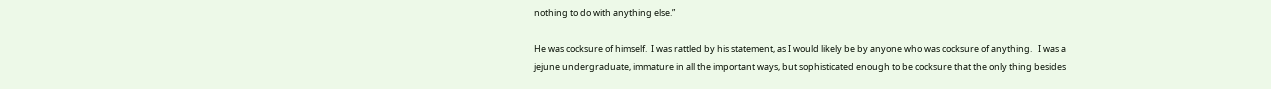nothing to do with anything else.”

He was cocksure of himself.  I was rattled by his statement, as I would likely be by anyone who was cocksure of anything.   I was a jejune undergraduate, immature in all the important ways, but sophisticated enough to be cocksure that the only thing besides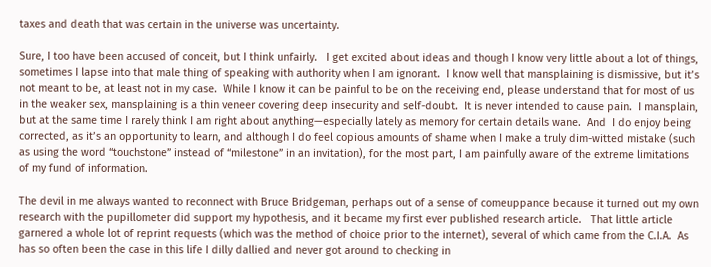taxes and death that was certain in the universe was uncertainty.

Sure, I too have been accused of conceit, but I think unfairly.   I get excited about ideas and though I know very little about a lot of things, sometimes I lapse into that male thing of speaking with authority when I am ignorant.  I know well that mansplaining is dismissive, but it’s not meant to be, at least not in my case.  While I know it can be painful to be on the receiving end, please understand that for most of us in the weaker sex, mansplaining is a thin veneer covering deep insecurity and self-doubt.  It is never intended to cause pain.  I mansplain, but at the same time I rarely think I am right about anything—especially lately as memory for certain details wane.  And  I do enjoy being corrected, as it’s an opportunity to learn, and although I do feel copious amounts of shame when I make a truly dim-witted mistake (such as using the word “touchstone” instead of “milestone” in an invitation), for the most part, I am painfully aware of the extreme limitations of my fund of information.

The devil in me always wanted to reconnect with Bruce Bridgeman, perhaps out of a sense of comeuppance because it turned out my own research with the pupillometer did support my hypothesis, and it became my first ever published research article.   That little article garnered a whole lot of reprint requests (which was the method of choice prior to the internet), several of which came from the C.I.A.  As has so often been the case in this life I dilly dallied and never got around to checking in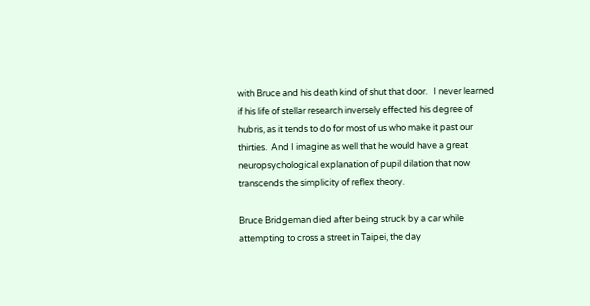with Bruce and his death kind of shut that door.   I never learned if his life of stellar research inversely effected his degree of hubris, as it tends to do for most of us who make it past our thirties.  And I imagine as well that he would have a great neuropsychological explanation of pupil dilation that now transcends the simplicity of reflex theory.

Bruce Bridgeman died after being struck by a car while attempting to cross a street in Taipei, the day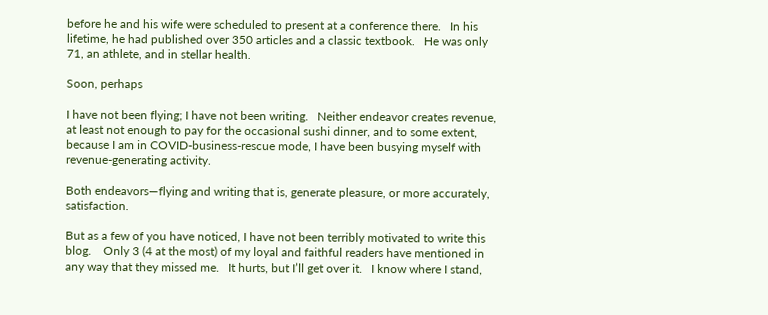before he and his wife were scheduled to present at a conference there.   In his lifetime, he had published over 350 articles and a classic textbook.   He was only 71, an athlete, and in stellar health.

Soon, perhaps

I have not been flying; I have not been writing.   Neither endeavor creates revenue, at least not enough to pay for the occasional sushi dinner, and to some extent, because I am in COVID-business-rescue mode, I have been busying myself with revenue-generating activity.

Both endeavors—flying and writing that is, generate pleasure, or more accurately, satisfaction.

But as a few of you have noticed, I have not been terribly motivated to write this blog.    Only 3 (4 at the most) of my loyal and faithful readers have mentioned in any way that they missed me.   It hurts, but I’ll get over it.   I know where I stand,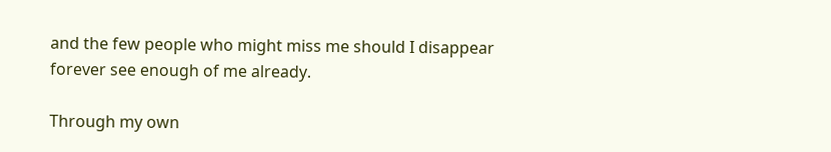and the few people who might miss me should I disappear forever see enough of me already.

Through my own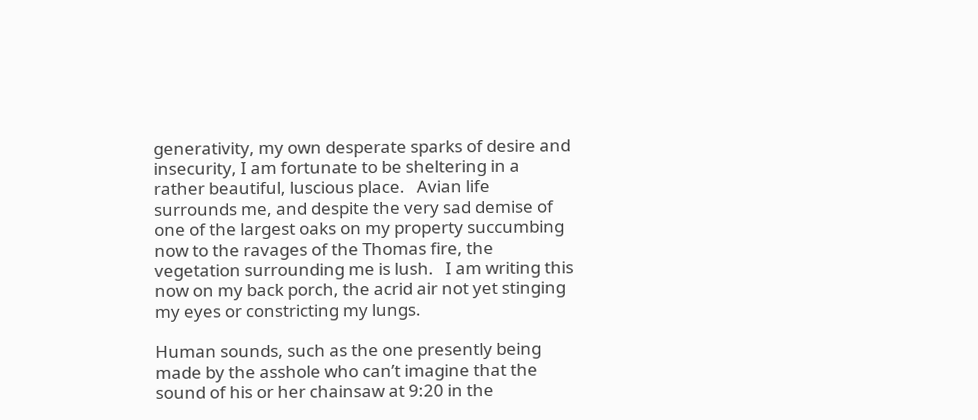generativity, my own desperate sparks of desire and insecurity, I am fortunate to be sheltering in a rather beautiful, luscious place.   Avian life surrounds me, and despite the very sad demise of one of the largest oaks on my property succumbing now to the ravages of the Thomas fire, the vegetation surrounding me is lush.   I am writing this now on my back porch, the acrid air not yet stinging my eyes or constricting my lungs.

Human sounds, such as the one presently being made by the asshole who can’t imagine that the sound of his or her chainsaw at 9:20 in the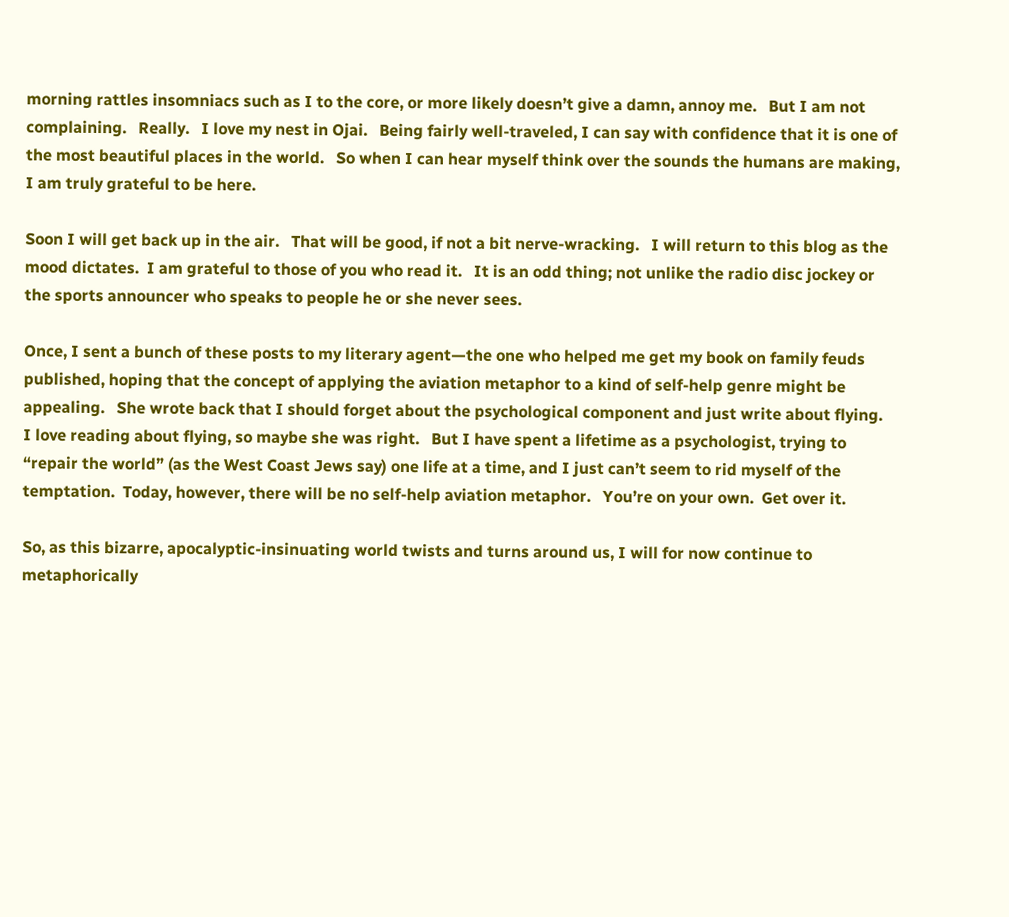morning rattles insomniacs such as I to the core, or more likely doesn’t give a damn, annoy me.   But I am not complaining.   Really.   I love my nest in Ojai.   Being fairly well-traveled, I can say with confidence that it is one of the most beautiful places in the world.   So when I can hear myself think over the sounds the humans are making, I am truly grateful to be here.

Soon I will get back up in the air.   That will be good, if not a bit nerve-wracking.   I will return to this blog as the mood dictates.  I am grateful to those of you who read it.   It is an odd thing; not unlike the radio disc jockey or the sports announcer who speaks to people he or she never sees.

Once, I sent a bunch of these posts to my literary agent—the one who helped me get my book on family feuds published, hoping that the concept of applying the aviation metaphor to a kind of self-help genre might be appealing.   She wrote back that I should forget about the psychological component and just write about flying.   I love reading about flying, so maybe she was right.   But I have spent a lifetime as a psychologist, trying to “repair the world” (as the West Coast Jews say) one life at a time, and I just can’t seem to rid myself of the temptation.  Today, however, there will be no self-help aviation metaphor.   You’re on your own.  Get over it.

So, as this bizarre, apocalyptic-insinuating world twists and turns around us, I will for now continue to metaphorically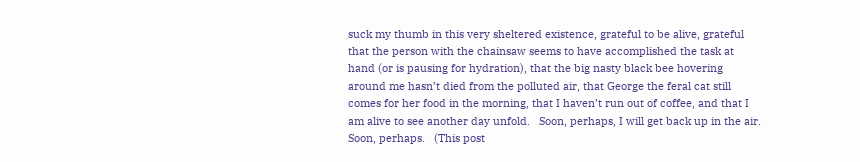suck my thumb in this very sheltered existence, grateful to be alive, grateful that the person with the chainsaw seems to have accomplished the task at hand (or is pausing for hydration), that the big nasty black bee hovering around me hasn’t died from the polluted air, that George the feral cat still comes for her food in the morning, that I haven’t run out of coffee, and that I am alive to see another day unfold.   Soon, perhaps, I will get back up in the air.   Soon, perhaps.   (This post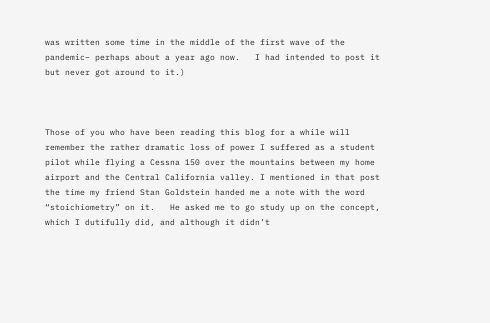was written some time in the middle of the first wave of the pandemic– perhaps about a year ago now.   I had intended to post it but never got around to it.)



Those of you who have been reading this blog for a while will remember the rather dramatic loss of power I suffered as a student pilot while flying a Cessna 150 over the mountains between my home airport and the Central California valley. I mentioned in that post the time my friend Stan Goldstein handed me a note with the word “stoichiometry” on it.   He asked me to go study up on the concept, which I dutifully did, and although it didn’t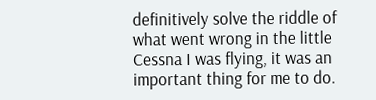definitively solve the riddle of what went wrong in the little Cessna I was flying, it was an important thing for me to do.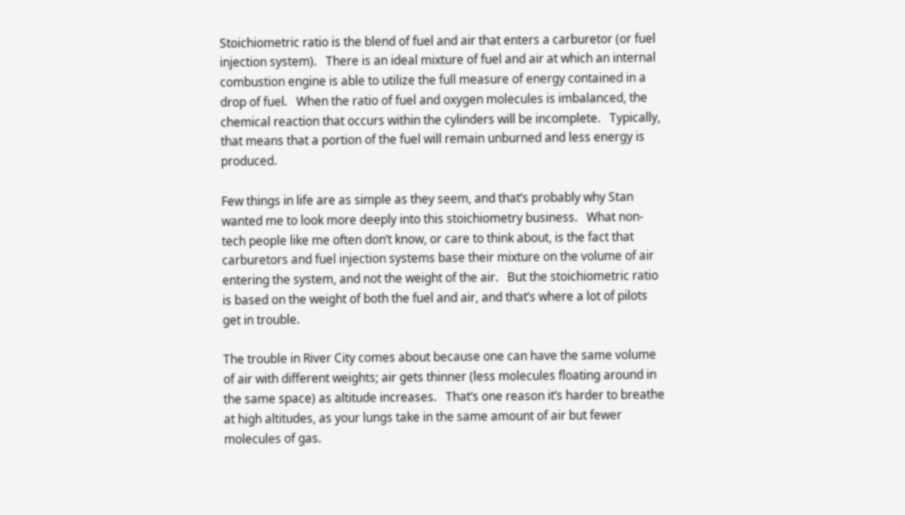Stoichiometric ratio is the blend of fuel and air that enters a carburetor (or fuel injection system).   There is an ideal mixture of fuel and air at which an internal combustion engine is able to utilize the full measure of energy contained in a drop of fuel.   When the ratio of fuel and oxygen molecules is imbalanced, the chemical reaction that occurs within the cylinders will be incomplete.   Typically, that means that a portion of the fuel will remain unburned and less energy is produced.

Few things in life are as simple as they seem, and that’s probably why Stan wanted me to look more deeply into this stoichiometry business.   What non-tech people like me often don’t know, or care to think about, is the fact that carburetors and fuel injection systems base their mixture on the volume of air entering the system, and not the weight of the air.   But the stoichiometric ratio is based on the weight of both the fuel and air, and that’s where a lot of pilots get in trouble.

The trouble in River City comes about because one can have the same volume of air with different weights; air gets thinner (less molecules floating around in the same space) as altitude increases.   That’s one reason it’s harder to breathe at high altitudes, as your lungs take in the same amount of air but fewer molecules of gas.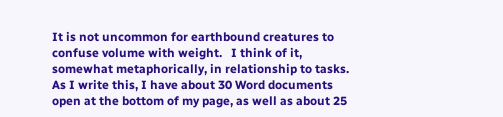It is not uncommon for earthbound creatures to confuse volume with weight.   I think of it, somewhat metaphorically, in relationship to tasks.  As I write this, I have about 30 Word documents open at the bottom of my page, as well as about 25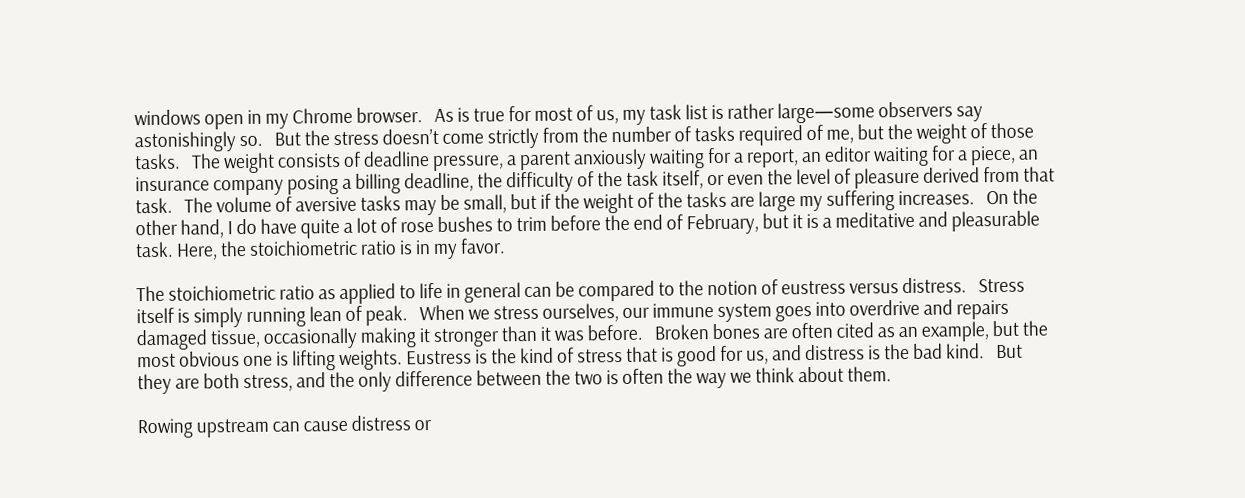windows open in my Chrome browser.   As is true for most of us, my task list is rather large—some observers say astonishingly so.   But the stress doesn’t come strictly from the number of tasks required of me, but the weight of those tasks.   The weight consists of deadline pressure, a parent anxiously waiting for a report, an editor waiting for a piece, an insurance company posing a billing deadline, the difficulty of the task itself, or even the level of pleasure derived from that task.   The volume of aversive tasks may be small, but if the weight of the tasks are large my suffering increases.   On the other hand, I do have quite a lot of rose bushes to trim before the end of February, but it is a meditative and pleasurable task. Here, the stoichiometric ratio is in my favor.

The stoichiometric ratio as applied to life in general can be compared to the notion of eustress versus distress.   Stress itself is simply running lean of peak.   When we stress ourselves, our immune system goes into overdrive and repairs damaged tissue, occasionally making it stronger than it was before.   Broken bones are often cited as an example, but the most obvious one is lifting weights. Eustress is the kind of stress that is good for us, and distress is the bad kind.   But they are both stress, and the only difference between the two is often the way we think about them.

Rowing upstream can cause distress or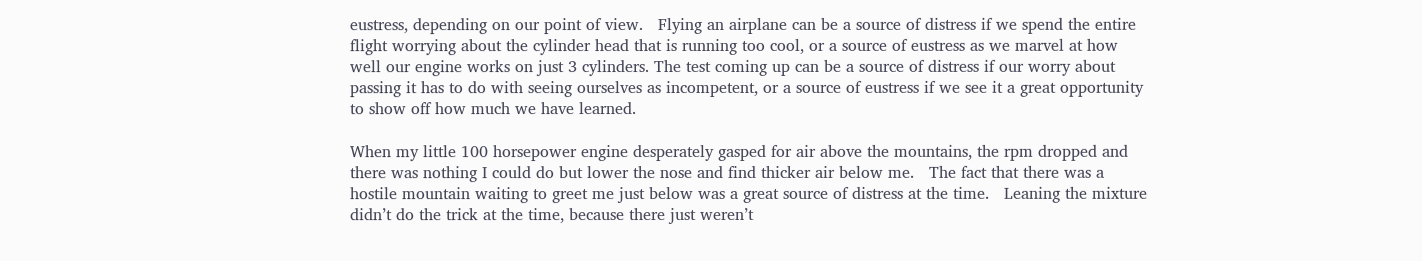eustress, depending on our point of view.   Flying an airplane can be a source of distress if we spend the entire flight worrying about the cylinder head that is running too cool, or a source of eustress as we marvel at how well our engine works on just 3 cylinders. The test coming up can be a source of distress if our worry about passing it has to do with seeing ourselves as incompetent, or a source of eustress if we see it a great opportunity to show off how much we have learned.

When my little 100 horsepower engine desperately gasped for air above the mountains, the rpm dropped and there was nothing I could do but lower the nose and find thicker air below me.   The fact that there was a hostile mountain waiting to greet me just below was a great source of distress at the time.   Leaning the mixture didn’t do the trick at the time, because there just weren’t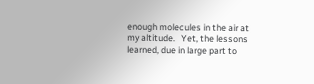enough molecules in the air at my altitude.   Yet, the lessons learned, due in large part to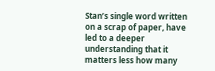Stan’s single word written on a scrap of paper, have led to a deeper understanding that it matters less how many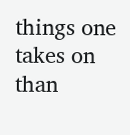things one takes on than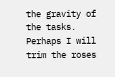the gravity of the tasks.   Perhaps I will trim the roses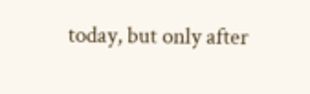today, but only after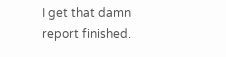I get that damn report finished.